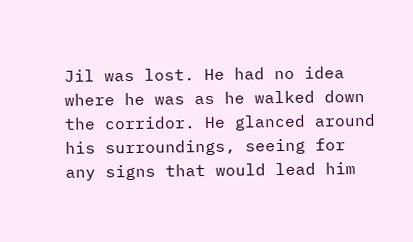Jil was lost. He had no idea where he was as he walked down the corridor. He glanced around his surroundings, seeing for any signs that would lead him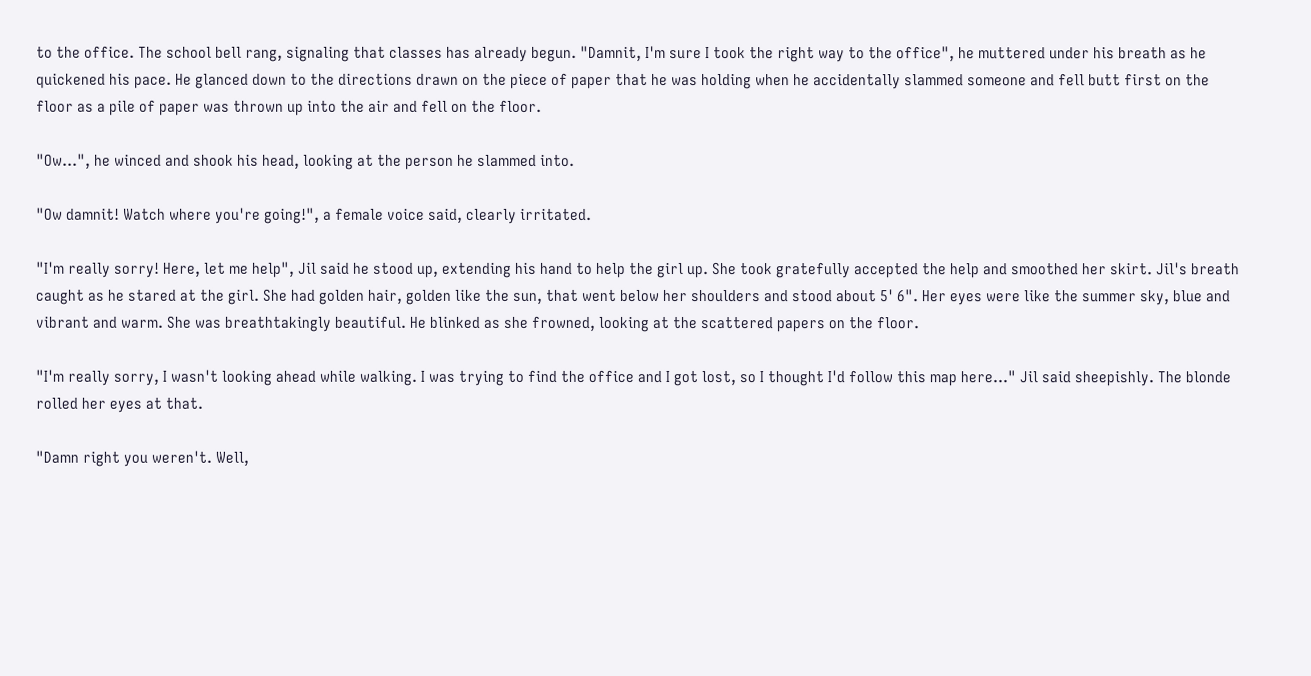to the office. The school bell rang, signaling that classes has already begun. "Damnit, I'm sure I took the right way to the office", he muttered under his breath as he quickened his pace. He glanced down to the directions drawn on the piece of paper that he was holding when he accidentally slammed someone and fell butt first on the floor as a pile of paper was thrown up into the air and fell on the floor.

"Ow...", he winced and shook his head, looking at the person he slammed into.

"Ow damnit! Watch where you're going!", a female voice said, clearly irritated.

"I'm really sorry! Here, let me help", Jil said he stood up, extending his hand to help the girl up. She took gratefully accepted the help and smoothed her skirt. Jil's breath caught as he stared at the girl. She had golden hair, golden like the sun, that went below her shoulders and stood about 5' 6". Her eyes were like the summer sky, blue and vibrant and warm. She was breathtakingly beautiful. He blinked as she frowned, looking at the scattered papers on the floor.

"I'm really sorry, I wasn't looking ahead while walking. I was trying to find the office and I got lost, so I thought I'd follow this map here..." Jil said sheepishly. The blonde rolled her eyes at that.

"Damn right you weren't. Well,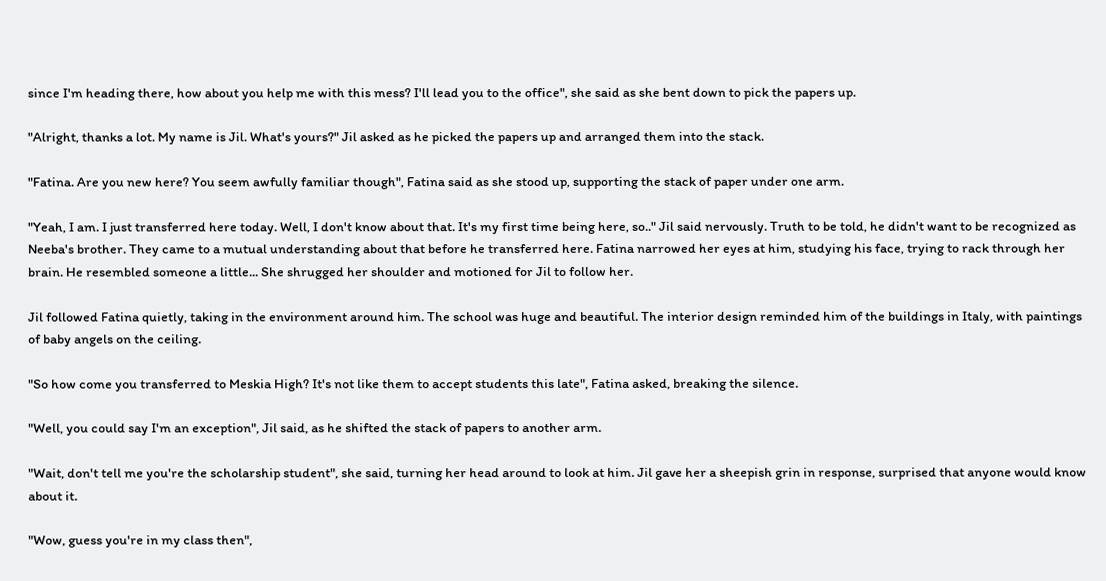since I'm heading there, how about you help me with this mess? I'll lead you to the office", she said as she bent down to pick the papers up.

"Alright, thanks a lot. My name is Jil. What's yours?" Jil asked as he picked the papers up and arranged them into the stack.

"Fatina. Are you new here? You seem awfully familiar though", Fatina said as she stood up, supporting the stack of paper under one arm.

"Yeah, I am. I just transferred here today. Well, I don't know about that. It's my first time being here, so.." Jil said nervously. Truth to be told, he didn't want to be recognized as Neeba's brother. They came to a mutual understanding about that before he transferred here. Fatina narrowed her eyes at him, studying his face, trying to rack through her brain. He resembled someone a little... She shrugged her shoulder and motioned for Jil to follow her.

Jil followed Fatina quietly, taking in the environment around him. The school was huge and beautiful. The interior design reminded him of the buildings in Italy, with paintings of baby angels on the ceiling.

"So how come you transferred to Meskia High? It's not like them to accept students this late", Fatina asked, breaking the silence.

"Well, you could say I'm an exception", Jil said, as he shifted the stack of papers to another arm.

"Wait, don't tell me you're the scholarship student", she said, turning her head around to look at him. Jil gave her a sheepish grin in response, surprised that anyone would know about it.

"Wow, guess you're in my class then",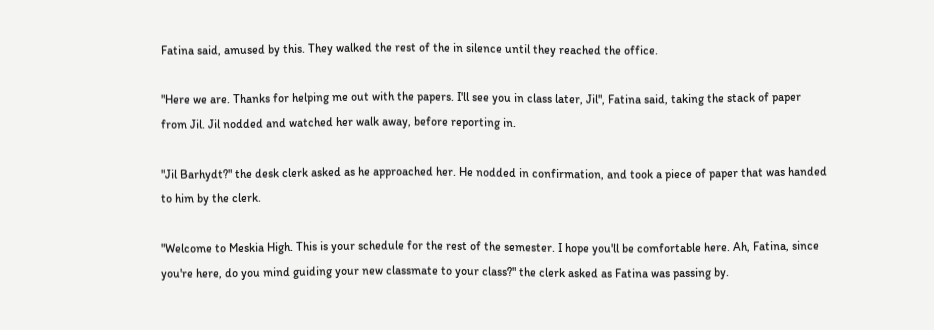Fatina said, amused by this. They walked the rest of the in silence until they reached the office.

"Here we are. Thanks for helping me out with the papers. I'll see you in class later, Jil", Fatina said, taking the stack of paper from Jil. Jil nodded and watched her walk away, before reporting in.

"Jil Barhydt?" the desk clerk asked as he approached her. He nodded in confirmation, and took a piece of paper that was handed to him by the clerk.

"Welcome to Meskia High. This is your schedule for the rest of the semester. I hope you'll be comfortable here. Ah, Fatina, since you're here, do you mind guiding your new classmate to your class?" the clerk asked as Fatina was passing by.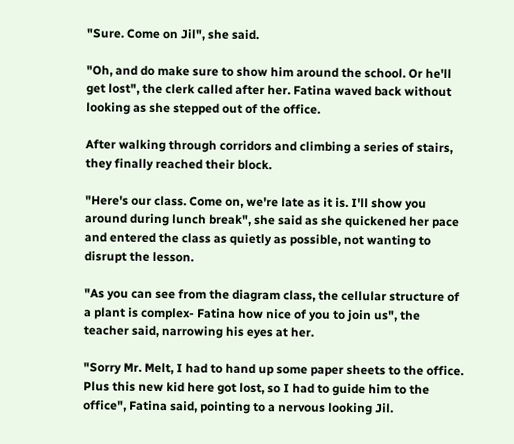"Sure. Come on Jil", she said.

"Oh, and do make sure to show him around the school. Or he'll get lost", the clerk called after her. Fatina waved back without looking as she stepped out of the office.

After walking through corridors and climbing a series of stairs, they finally reached their block.

"Here's our class. Come on, we're late as it is. I'll show you around during lunch break", she said as she quickened her pace and entered the class as quietly as possible, not wanting to disrupt the lesson.

"As you can see from the diagram class, the cellular structure of a plant is complex- Fatina how nice of you to join us", the teacher said, narrowing his eyes at her.

"Sorry Mr. Melt, I had to hand up some paper sheets to the office. Plus this new kid here got lost, so I had to guide him to the office", Fatina said, pointing to a nervous looking Jil.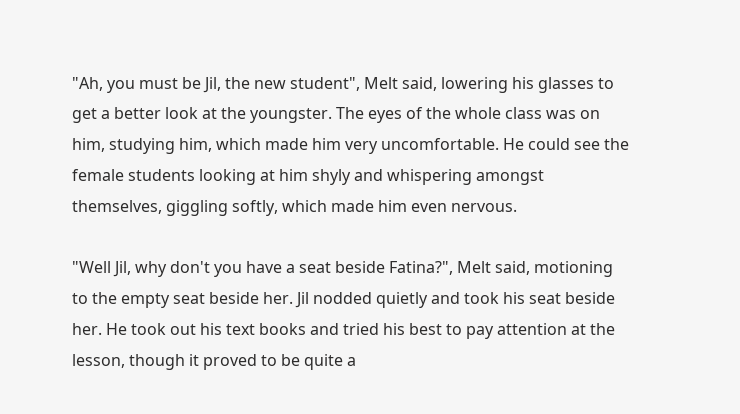"Ah, you must be Jil, the new student", Melt said, lowering his glasses to get a better look at the youngster. The eyes of the whole class was on him, studying him, which made him very uncomfortable. He could see the female students looking at him shyly and whispering amongst themselves, giggling softly, which made him even nervous.

"Well Jil, why don't you have a seat beside Fatina?", Melt said, motioning to the empty seat beside her. Jil nodded quietly and took his seat beside her. He took out his text books and tried his best to pay attention at the lesson, though it proved to be quite a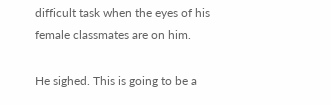difficult task when the eyes of his female classmates are on him.

He sighed. This is going to be a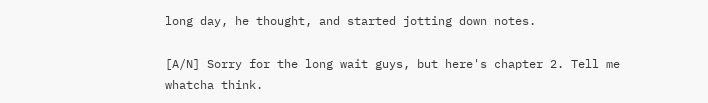long day, he thought, and started jotting down notes.

[A/N] Sorry for the long wait guys, but here's chapter 2. Tell me whatcha think.